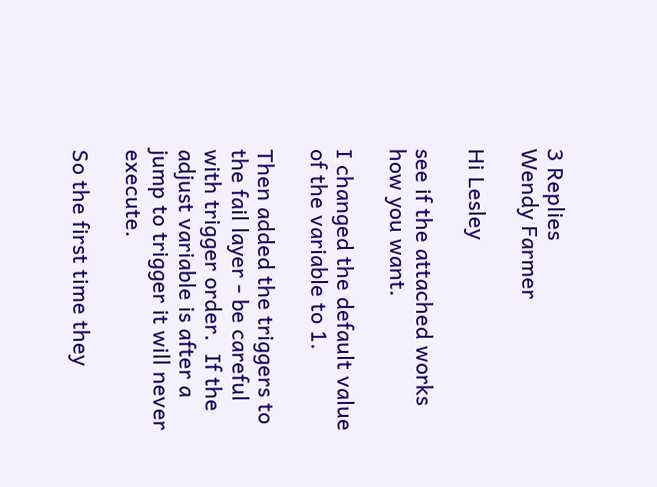3 Replies
Wendy Farmer

Hi Lesley

see if the attached works how you want.

I changed the default value of the variable to 1.

Then added the triggers to the fail layer - be careful with trigger order.  If the adjust variable is after a jump to trigger it will never execute.

So the first time they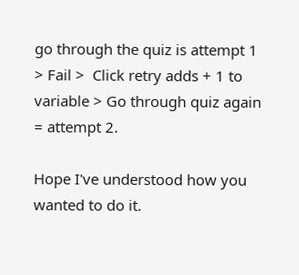go through the quiz is attempt 1 > Fail >  Click retry adds + 1 to variable > Go through quiz again = attempt 2.

Hope I've understood how you wanted to do it.